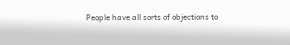People have all sorts of objections to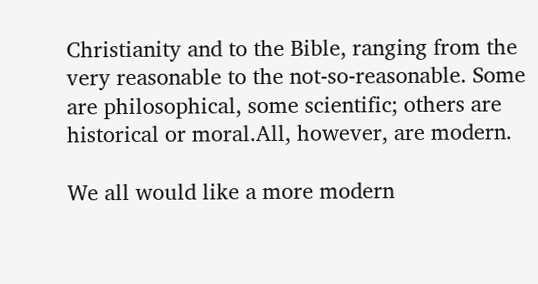Christianity and to the Bible, ranging from the very reasonable to the not-so-reasonable. Some are philosophical, some scientific; others are historical or moral.All, however, are modern.

We all would like a more modern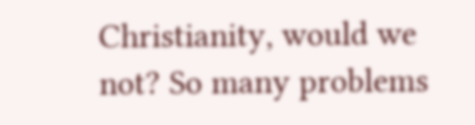Christianity, would we not? So many problems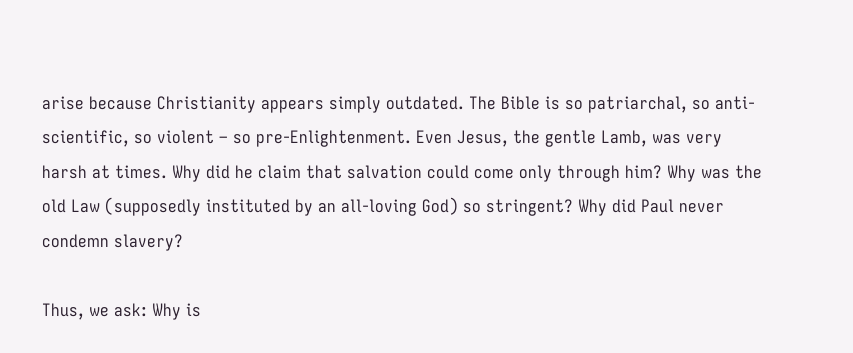arise because Christianity appears simply outdated. The Bible is so patriarchal, so anti-scientific, so violent – so pre-Enlightenment. Even Jesus, the gentle Lamb, was very harsh at times. Why did he claim that salvation could come only through him? Why was the old Law (supposedly instituted by an all-loving God) so stringent? Why did Paul never condemn slavery?

Thus, we ask: Why is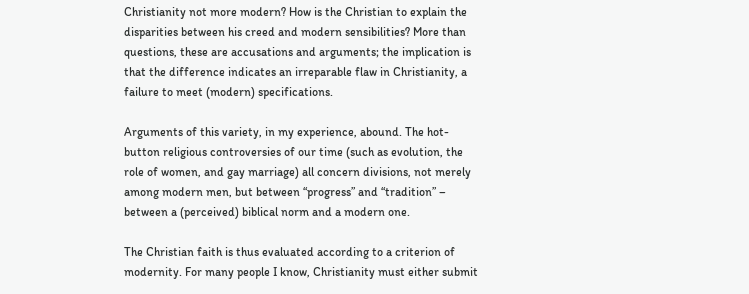Christianity not more modern? How is the Christian to explain the disparities between his creed and modern sensibilities? More than questions, these are accusations and arguments; the implication is that the difference indicates an irreparable flaw in Christianity, a failure to meet (modern) specifications.

Arguments of this variety, in my experience, abound. The hot-button religious controversies of our time (such as evolution, the role of women, and gay marriage) all concern divisions, not merely among modern men, but between “progress” and “tradition” – between a (perceived) biblical norm and a modern one.

The Christian faith is thus evaluated according to a criterion of modernity. For many people I know, Christianity must either submit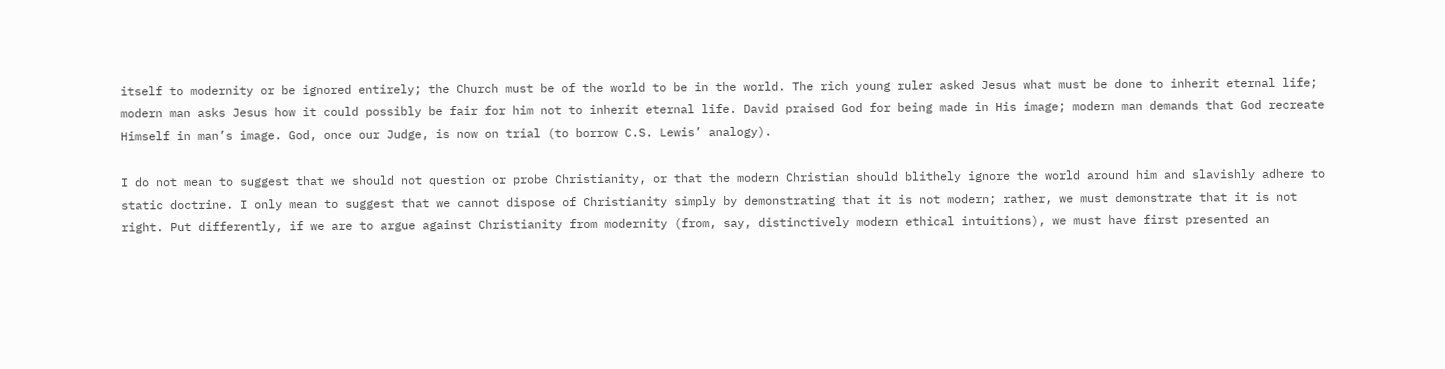itself to modernity or be ignored entirely; the Church must be of the world to be in the world. The rich young ruler asked Jesus what must be done to inherit eternal life; modern man asks Jesus how it could possibly be fair for him not to inherit eternal life. David praised God for being made in His image; modern man demands that God recreate Himself in man’s image. God, once our Judge, is now on trial (to borrow C.S. Lewis’ analogy).

I do not mean to suggest that we should not question or probe Christianity, or that the modern Christian should blithely ignore the world around him and slavishly adhere to static doctrine. I only mean to suggest that we cannot dispose of Christianity simply by demonstrating that it is not modern; rather, we must demonstrate that it is not right. Put differently, if we are to argue against Christianity from modernity (from, say, distinctively modern ethical intuitions), we must have first presented an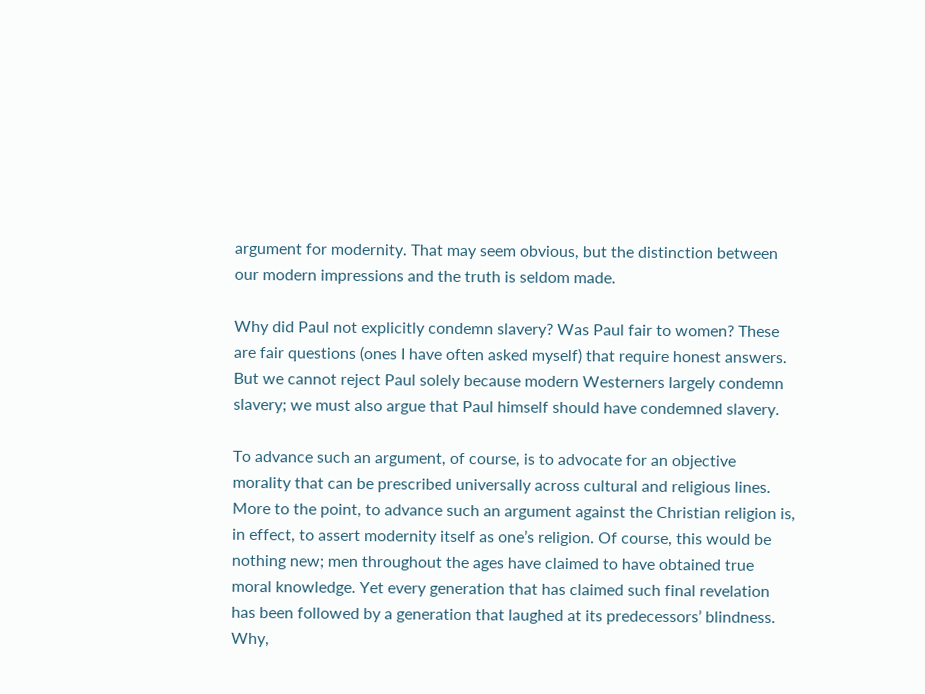argument for modernity. That may seem obvious, but the distinction between our modern impressions and the truth is seldom made.

Why did Paul not explicitly condemn slavery? Was Paul fair to women? These are fair questions (ones I have often asked myself) that require honest answers. But we cannot reject Paul solely because modern Westerners largely condemn slavery; we must also argue that Paul himself should have condemned slavery.

To advance such an argument, of course, is to advocate for an objective morality that can be prescribed universally across cultural and religious lines. More to the point, to advance such an argument against the Christian religion is, in effect, to assert modernity itself as one’s religion. Of course, this would be nothing new; men throughout the ages have claimed to have obtained true moral knowledge. Yet every generation that has claimed such final revelation has been followed by a generation that laughed at its predecessors’ blindness. Why,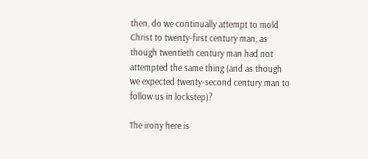then, do we continually attempt to mold Christ to twenty-first century man, as though twentieth century man had not attempted the same thing (and as though we expected twenty-second century man to follow us in lockstep)?

The irony here is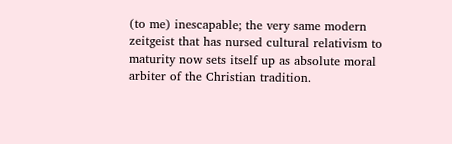(to me) inescapable; the very same modern zeitgeist that has nursed cultural relativism to maturity now sets itself up as absolute moral arbiter of the Christian tradition.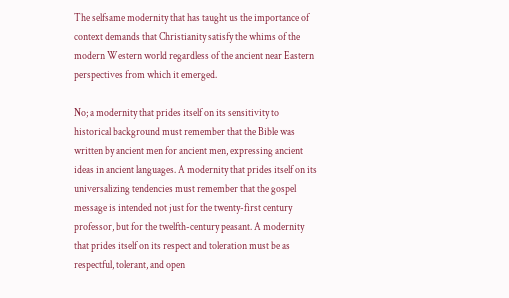The selfsame modernity that has taught us the importance of context demands that Christianity satisfy the whims of the modern Western world regardless of the ancient near Eastern perspectives from which it emerged.

No; a modernity that prides itself on its sensitivity to historical background must remember that the Bible was written by ancient men for ancient men, expressing ancient ideas in ancient languages. A modernity that prides itself on its universalizing tendencies must remember that the gospel message is intended not just for the twenty-first century professor, but for the twelfth-century peasant. A modernity that prides itself on its respect and toleration must be as respectful, tolerant, and open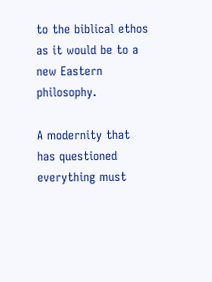to the biblical ethos as it would be to a new Eastern philosophy.

A modernity that has questioned everything must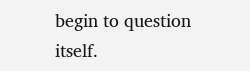begin to question itself.